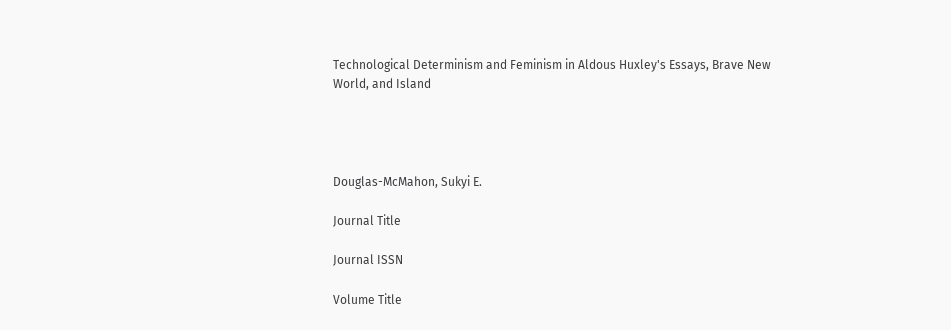Technological Determinism and Feminism in Aldous Huxley's Essays, Brave New World, and Island




Douglas-McMahon, Sukyi E.

Journal Title

Journal ISSN

Volume Title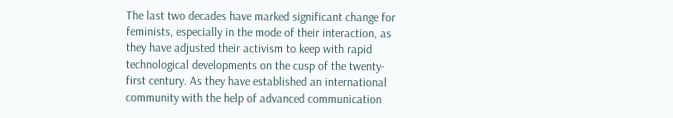The last two decades have marked significant change for feminists, especially in the mode of their interaction, as they have adjusted their activism to keep with rapid technological developments on the cusp of the twenty-first century. As they have established an international community with the help of advanced communication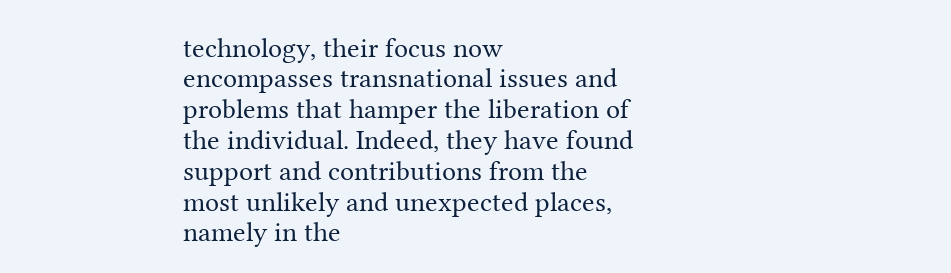technology, their focus now encompasses transnational issues and problems that hamper the liberation of the individual. Indeed, they have found support and contributions from the most unlikely and unexpected places, namely in the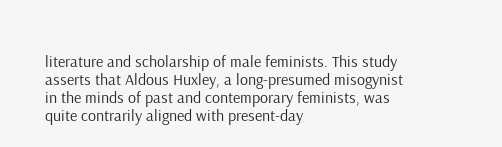literature and scholarship of male feminists. This study asserts that Aldous Huxley, a long-presumed misogynist in the minds of past and contemporary feminists, was quite contrarily aligned with present-day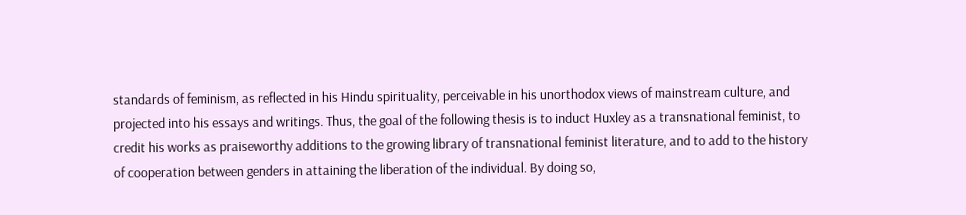standards of feminism, as reflected in his Hindu spirituality, perceivable in his unorthodox views of mainstream culture, and projected into his essays and writings. Thus, the goal of the following thesis is to induct Huxley as a transnational feminist, to credit his works as praiseworthy additions to the growing library of transnational feminist literature, and to add to the history of cooperation between genders in attaining the liberation of the individual. By doing so,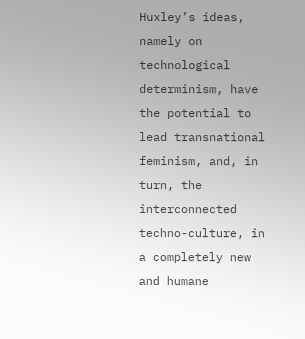Huxley’s ideas, namely on technological determinism, have the potential to lead transnational feminism, and, in turn, the interconnected techno-culture, in a completely new and humane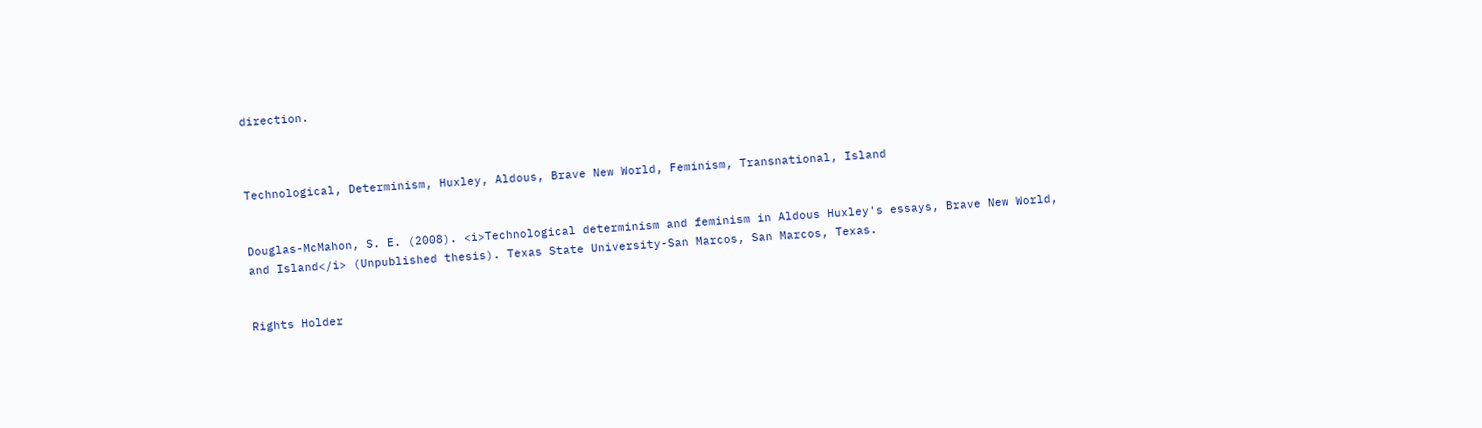direction.



Technological, Determinism, Huxley, Aldous, Brave New World, Feminism, Transnational, Island


Douglas-McMahon, S. E. (2008). <i>Technological determinism and feminism in Aldous Huxley's essays, Brave New World, and Island</i> (Unpublished thesis). Texas State University-San Marcos, San Marcos, Texas.


Rights Holder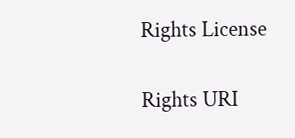Rights License

Rights URI